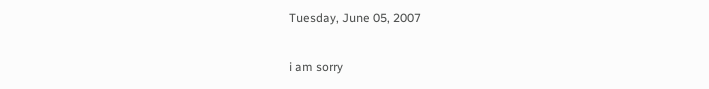Tuesday, June 05, 2007

i am sorry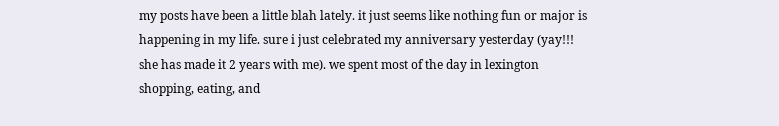my posts have been a little blah lately. it just seems like nothing fun or major is happening in my life. sure i just celebrated my anniversary yesterday (yay!!! she has made it 2 years with me). we spent most of the day in lexington shopping, eating, and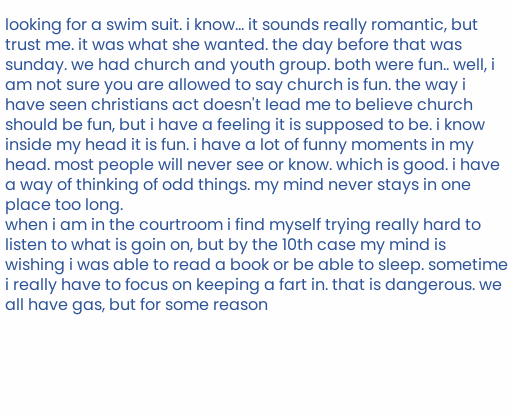looking for a swim suit. i know... it sounds really romantic, but trust me. it was what she wanted. the day before that was sunday. we had church and youth group. both were fun.. well, i am not sure you are allowed to say church is fun. the way i have seen christians act doesn't lead me to believe church should be fun, but i have a feeling it is supposed to be. i know inside my head it is fun. i have a lot of funny moments in my head. most people will never see or know. which is good. i have a way of thinking of odd things. my mind never stays in one place too long.
when i am in the courtroom i find myself trying really hard to listen to what is goin on, but by the 10th case my mind is wishing i was able to read a book or be able to sleep. sometime i really have to focus on keeping a fart in. that is dangerous. we all have gas, but for some reason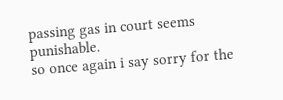passing gas in court seems punishable.
so once again i say sorry for the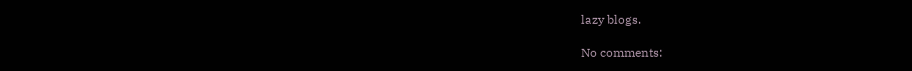lazy blogs.

No comments: